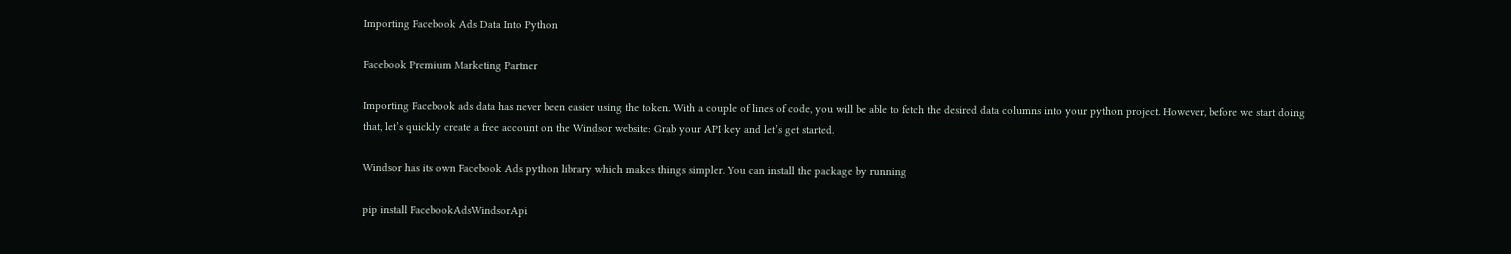Importing Facebook Ads Data Into Python

Facebook Premium Marketing Partner

Importing Facebook ads data has never been easier using the token. With a couple of lines of code, you will be able to fetch the desired data columns into your python project. However, before we start doing that, let’s quickly create a free account on the Windsor website: Grab your API key and let’s get started.

Windsor has its own Facebook Ads python library which makes things simpler. You can install the package by running

pip install FacebookAdsWindsorApi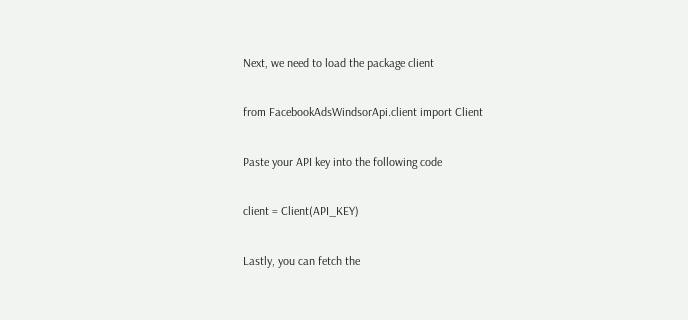Next, we need to load the package client

from FacebookAdsWindsorApi.client import Client

Paste your API key into the following code

client = Client(API_KEY)

Lastly, you can fetch the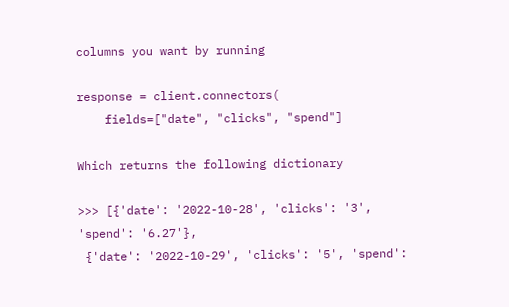columns you want by running

response = client.connectors(
    fields=["date", "clicks", "spend"]

Which returns the following dictionary

>>> [{'date': '2022-10-28', 'clicks': '3', 'spend': '6.27'},
 {'date': '2022-10-29', 'clicks': '5', 'spend':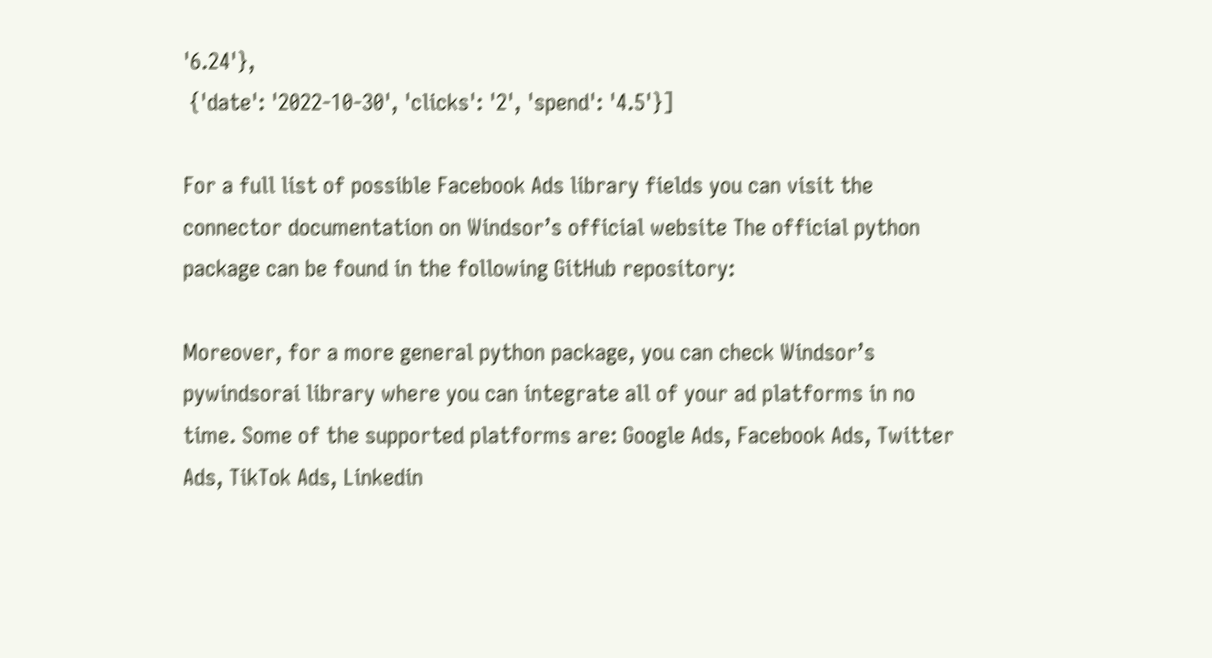'6.24'},
 {'date': '2022-10-30', 'clicks': '2', 'spend': '4.5'}]

For a full list of possible Facebook Ads library fields you can visit the connector documentation on Windsor’s official website The official python package can be found in the following GitHub repository:

Moreover, for a more general python package, you can check Windsor’s pywindsorai library where you can integrate all of your ad platforms in no time. Some of the supported platforms are: Google Ads, Facebook Ads, Twitter Ads, TikTok Ads, Linkedin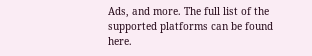Ads, and more. The full list of the supported platforms can be found here.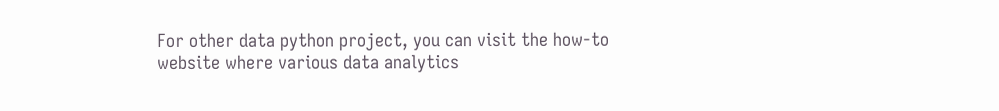For other data python project, you can visit the how-to website where various data analytics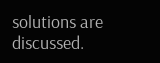solutions are discussed.